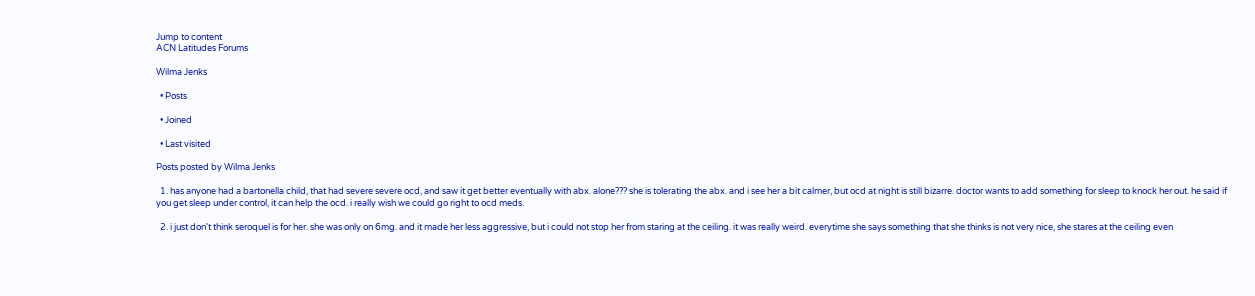Jump to content
ACN Latitudes Forums

Wilma Jenks

  • Posts

  • Joined

  • Last visited

Posts posted by Wilma Jenks

  1. has anyone had a bartonella child, that had severe severe ocd, and saw it get better eventually with abx. alone??? she is tolerating the abx. and i see her a bit calmer, but ocd at night is still bizarre. doctor wants to add something for sleep to knock her out. he said if you get sleep under control, it can help the ocd. i really wish we could go right to ocd meds.

  2. i just don't think seroquel is for her. she was only on 6mg. and it made her less aggressive, but i could not stop her from staring at the ceiling. it was really weird. everytime she says something that she thinks is not very nice, she stares at the ceiling even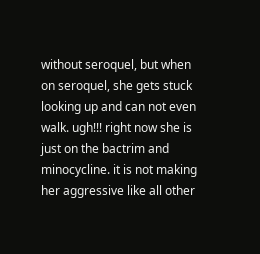without seroquel, but when on seroquel, she gets stuck looking up and can not even walk. ugh!!! right now she is just on the bactrim and minocycline. it is not making her aggressive like all other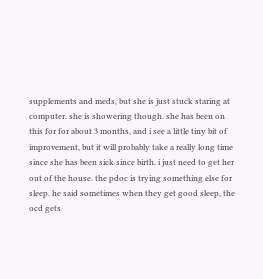supplements and meds, but she is just stuck staring at computer. she is showering though. she has been on this for for about 3 months, and i see a little tiny bit of improvement, but it will probably take a really long time since she has been sick since birth. i just need to get her out of the house. the pdoc is trying something else for sleep. he said sometimes when they get good sleep, the ocd gets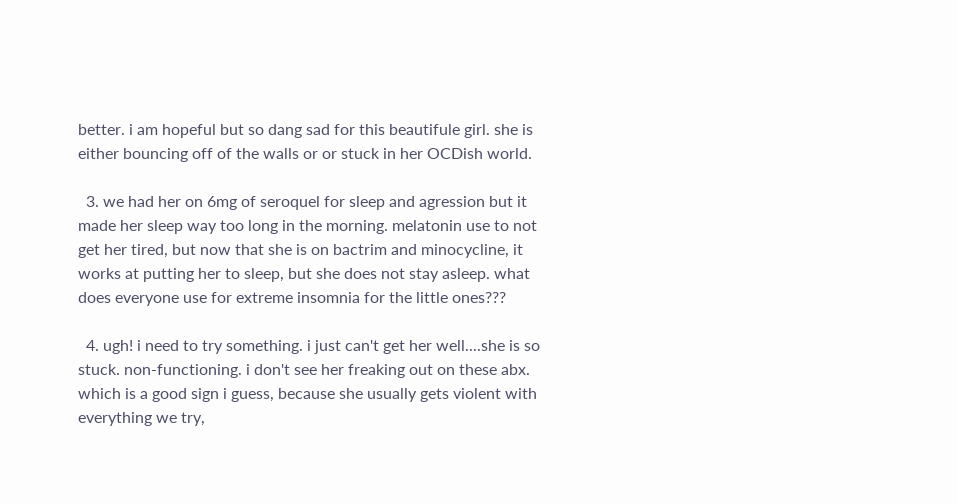better. i am hopeful but so dang sad for this beautifule girl. she is either bouncing off of the walls or or stuck in her OCDish world.

  3. we had her on 6mg of seroquel for sleep and agression but it made her sleep way too long in the morning. melatonin use to not get her tired, but now that she is on bactrim and minocycline, it works at putting her to sleep, but she does not stay asleep. what does everyone use for extreme insomnia for the little ones???

  4. ugh! i need to try something. i just can't get her well....she is so stuck. non-functioning. i don't see her freaking out on these abx. which is a good sign i guess, because she usually gets violent with everything we try,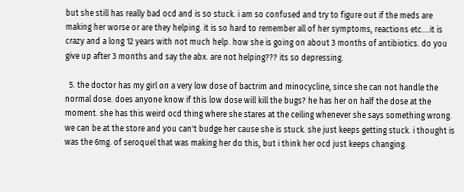but she still has really bad ocd and is so stuck. i am so confused and try to figure out if the meds are making her worse or are they helping. it is so hard to remember all of her symptoms, reactions etc....it is crazy and a long 12 years with not much help. how she is going on about 3 months of antibiotics. do you give up after 3 months and say the abx. are not helping??? its so depressing.

  5. the doctor has my girl on a very low dose of bactrim and minocycline, since she can not handle the normal dose. does anyone know if this low dose will kill the bugs? he has her on half the dose at the moment. she has this weird ocd thing where she stares at the ceiling whenever she says something wrong. we can be at the store and you can't budge her cause she is stuck. she just keeps getting stuck. i thought is was the 6mg. of seroquel that was making her do this, but i think her ocd just keeps changing.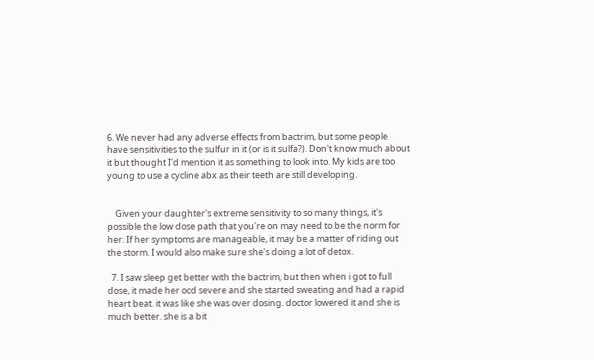6. We never had any adverse effects from bactrim, but some people have sensitivities to the sulfur in it (or is it sulfa?). Don't know much about it but thought I'd mention it as something to look into. My kids are too young to use a cycline abx as their teeth are still developing.


    Given your daughter's extreme sensitivity to so many things, it's possible the low dose path that you're on may need to be the norm for her. If her symptoms are manageable, it may be a matter of riding out the storm. I would also make sure she's doing a lot of detox.

  7. I saw sleep get better with the bactrim, but then when i got to full dose, it made her ocd severe and she started sweating and had a rapid heart beat. it was like she was over dosing. doctor lowered it and she is much better. she is a bit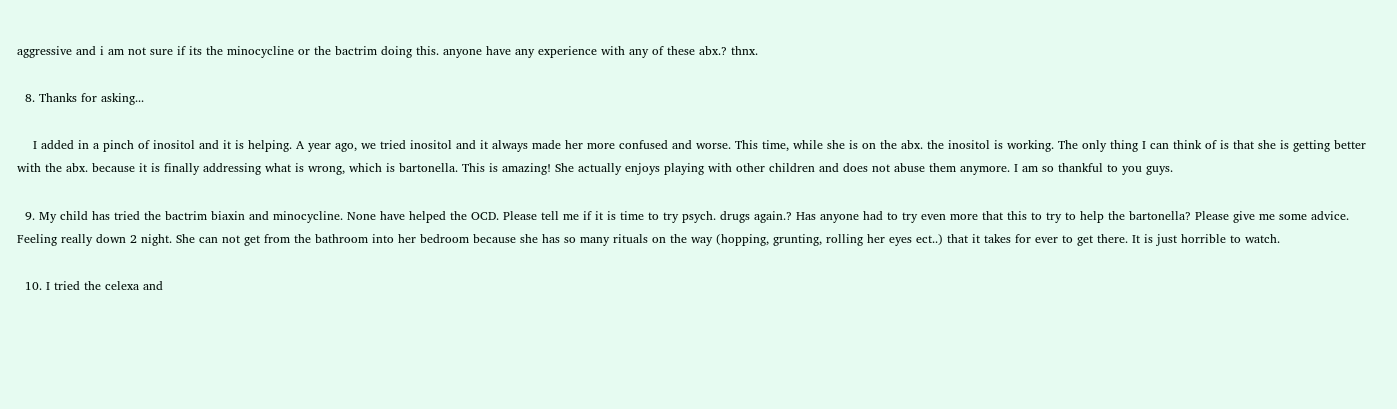aggressive and i am not sure if its the minocycline or the bactrim doing this. anyone have any experience with any of these abx.? thnx.

  8. Thanks for asking...

    I added in a pinch of inositol and it is helping. A year ago, we tried inositol and it always made her more confused and worse. This time, while she is on the abx. the inositol is working. The only thing I can think of is that she is getting better with the abx. because it is finally addressing what is wrong, which is bartonella. This is amazing! She actually enjoys playing with other children and does not abuse them anymore. I am so thankful to you guys.

  9. My child has tried the bactrim biaxin and minocycline. None have helped the OCD. Please tell me if it is time to try psych. drugs again.? Has anyone had to try even more that this to try to help the bartonella? Please give me some advice. Feeling really down 2 night. She can not get from the bathroom into her bedroom because she has so many rituals on the way (hopping, grunting, rolling her eyes ect..) that it takes for ever to get there. It is just horrible to watch.

  10. I tried the celexa and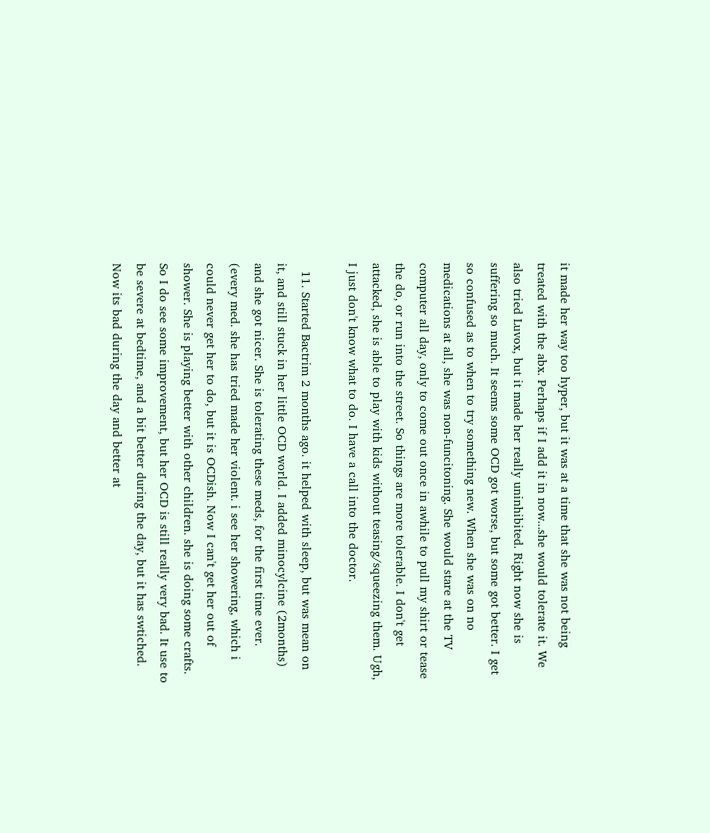it made her way too hyper, but it was at a time that she was not being treated with the abx. Perhaps if I add it in now...she would tolerate it. We also tried Luvox, but it made her really uninhibited. Right now she is suffering so much. It seems some OCD got worse, but some got better. I get so confused as to when to try something new. When she was on no medications at all, she was non-funcitoning. She would stare at the TV computer all day, only to come out once in awhile to pull my shirt or tease the do, or run into the street. So things are more tolerable. I don't get attacked, she is able to play with kids without teasing/squeezing them. Ugh, I just don't know what to do. I have a call into the doctor.

  11. Started Bactrim 2 months ago. it helped with sleep, but was mean on it, and still stuck in her little OCD world. I added minocylcine (2months) and she got nicer. She is tolerating these meds, for the first time ever. (every med. she has tried made her violent. i see her showering, which i could never get her to do, but it is OCDish. Now I can't get her out of shower. She is playing better with other children. she is doing some crafts. So I do see some improvement, but her OCD is still really very bad. It use to be severe at bedtime, and a bit better during the day, but it has swtiched. Now its bad during the day and better at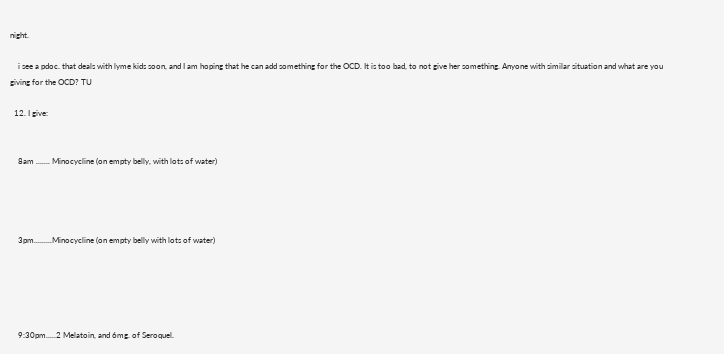night.

    i see a pdoc. that deals with lyme kids soon, and I am hoping that he can add something for the OCD. It is too bad, to not give her something. Anyone with similar situation and what are you giving for the OCD? TU

  12. I give:


    8am ....... Minocycline (on empty belly, with lots of water)




    3pm.........Minocycline (on empty belly with lots of water)





    9:30pm.....2 Melatoin, and 6mg. of Seroquel.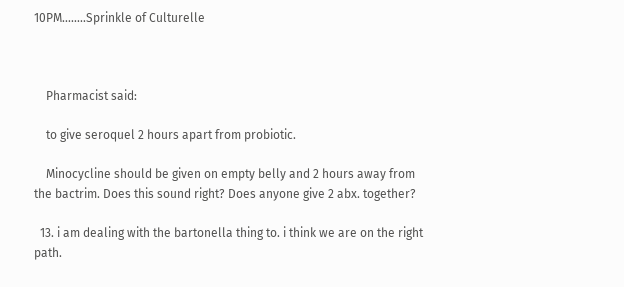10PM........Sprinkle of Culturelle



    Pharmacist said:

    to give seroquel 2 hours apart from probiotic.

    Minocycline should be given on empty belly and 2 hours away from the bactrim. Does this sound right? Does anyone give 2 abx. together?

  13. i am dealing with the bartonella thing to. i think we are on the right path.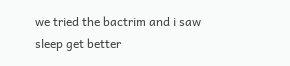we tried the bactrim and i saw sleep get better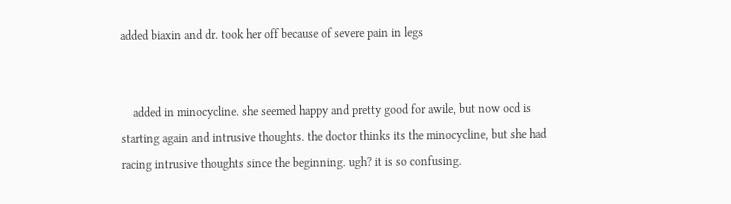added biaxin and dr. took her off because of severe pain in legs


    added in minocycline. she seemed happy and pretty good for awile, but now ocd is starting again and intrusive thoughts. the doctor thinks its the minocycline, but she had racing intrusive thoughts since the beginning. ugh? it is so confusing.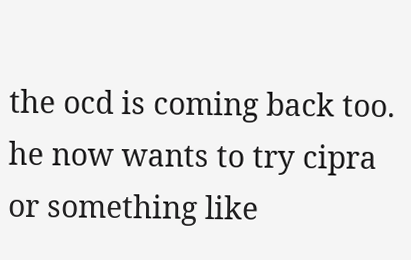the ocd is coming back too. he now wants to try cipra or something like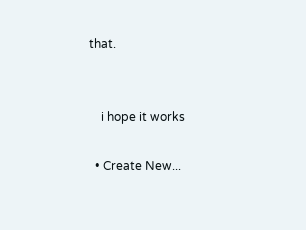that.


    i hope it works

  • Create New...